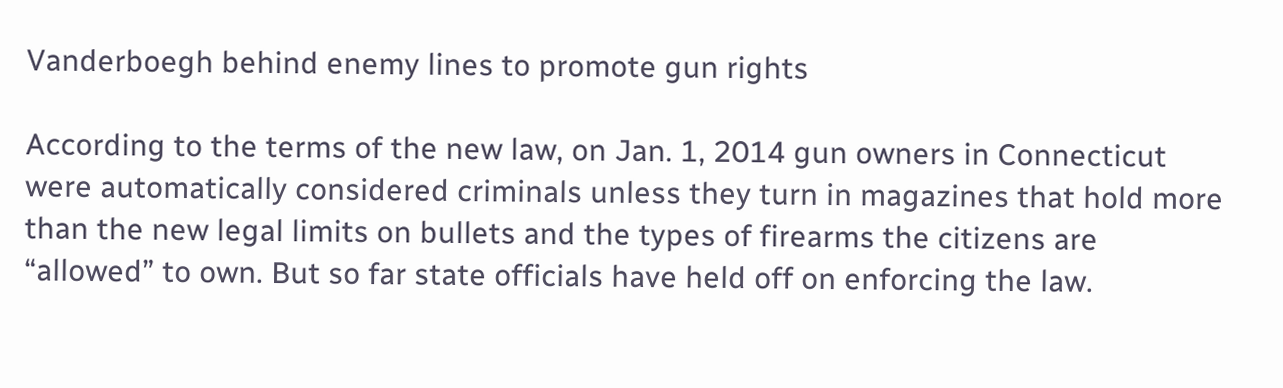Vanderboegh behind enemy lines to promote gun rights

According to the terms of the new law, on Jan. 1, 2014 gun owners in Connecticut were automatically considered criminals unless they turn in magazines that hold more than the new legal limits on bullets and the types of firearms the citizens are “allowed” to own. But so far state officials have held off on enforcing the law.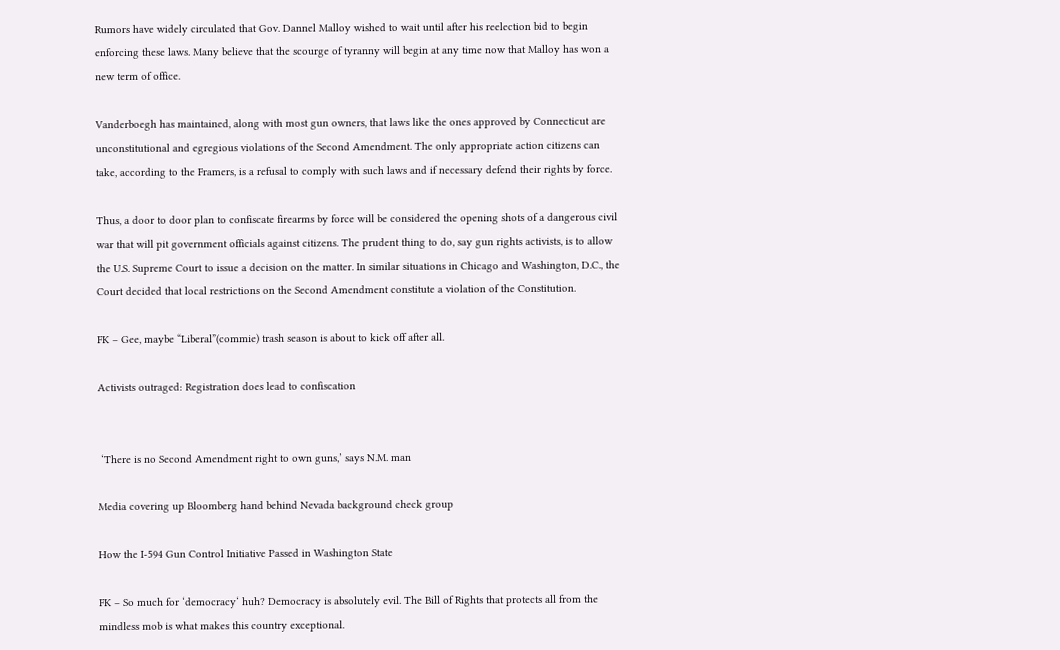Rumors have widely circulated that Gov. Dannel Malloy wished to wait until after his reelection bid to begin enforcing these laws. Many believe that the scourge of tyranny will begin at any time now that Malloy has won a new term of office.

Vanderboegh has maintained, along with most gun owners, that laws like the ones approved by Connecticut are unconstitutional and egregious violations of the Second Amendment. The only appropriate action citizens can take, according to the Framers, is a refusal to comply with such laws and if necessary defend their rights by force.

Thus, a door to door plan to confiscate firearms by force will be considered the opening shots of a dangerous civil war that will pit government officials against citizens. The prudent thing to do, say gun rights activists, is to allow the U.S. Supreme Court to issue a decision on the matter. In similar situations in Chicago and Washington, D.C., the Court decided that local restrictions on the Second Amendment constitute a violation of the Constitution.

FK – Gee, maybe “Liberal”(commie) trash season is about to kick off after all.

Activists outraged: Registration does lead to confiscation


 ‘There is no Second Amendment right to own guns,’ says N.M. man

Media covering up Bloomberg hand behind Nevada background check group

How the I-594 Gun Control Initiative Passed in Washington State

FK – So much for ‘democracy‘ huh? Democracy is absolutely evil. The Bill of Rights that protects all from the mindless mob is what makes this country exceptional.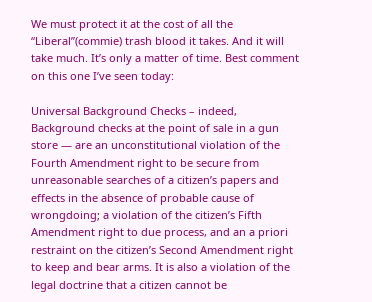We must protect it at the cost of all the “Liberal”(commie) trash blood it takes. And it will take much. It’s only a matter of time. Best comment on this one I’ve seen today:

Universal Background Checks – indeed, Background checks at the point of sale in a gun store — are an unconstitutional violation of the Fourth Amendment right to be secure from unreasonable searches of a citizen’s papers and effects in the absence of probable cause of wrongdoing; a violation of the citizen’s Fifth Amendment right to due process, and an a priori restraint on the citizen’s Second Amendment right to keep and bear arms. It is also a violation of the legal doctrine that a citizen cannot be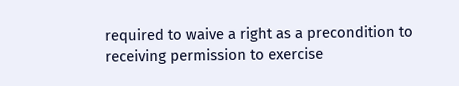required to waive a right as a precondition to receiving permission to exercise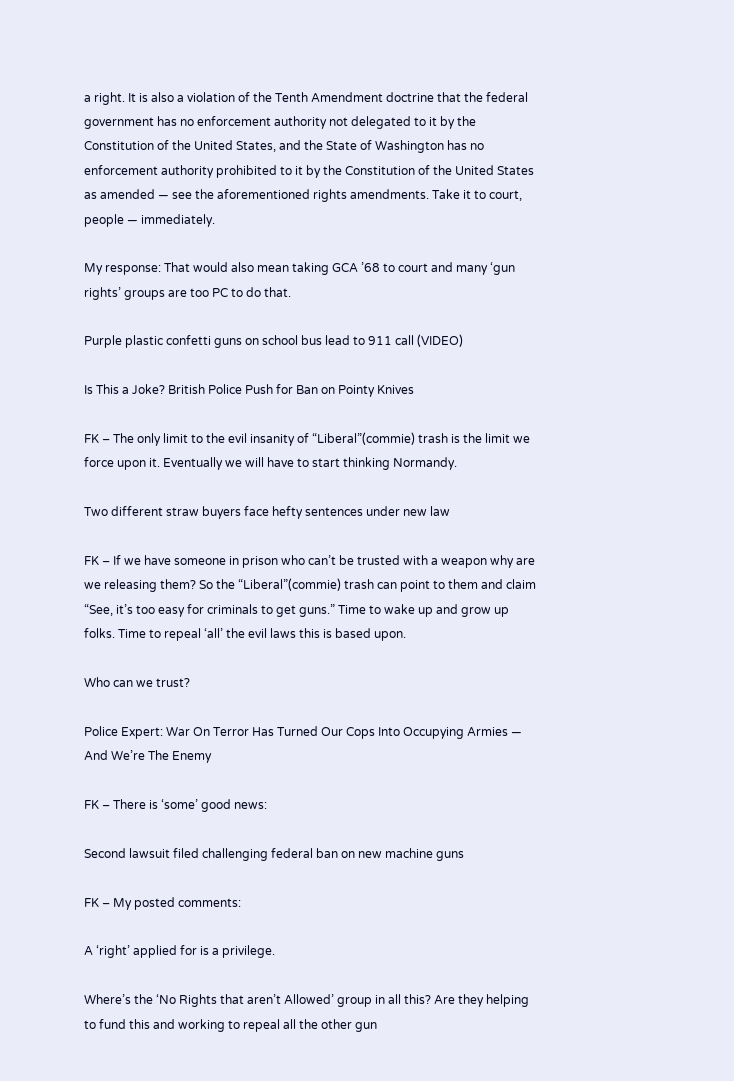a right. It is also a violation of the Tenth Amendment doctrine that the federal government has no enforcement authority not delegated to it by the Constitution of the United States, and the State of Washington has no enforcement authority prohibited to it by the Constitution of the United States as amended — see the aforementioned rights amendments. Take it to court, people — immediately.

My response: That would also mean taking GCA ’68 to court and many ‘gun rights’ groups are too PC to do that.

Purple plastic confetti guns on school bus lead to 911 call (VIDEO)

Is This a Joke? British Police Push for Ban on Pointy Knives

FK – The only limit to the evil insanity of “Liberal”(commie) trash is the limit we force upon it. Eventually we will have to start thinking Normandy.

Two different straw buyers face hefty sentences under new law

FK – If we have someone in prison who can’t be trusted with a weapon why are we releasing them? So the “Liberal”(commie) trash can point to them and claim “See, it’s too easy for criminals to get guns.” Time to wake up and grow up folks. Time to repeal ‘all’ the evil laws this is based upon.

Who can we trust?

Police Expert: War On Terror Has Turned Our Cops Into Occupying Armies — And We’re The Enemy

FK – There is ‘some’ good news:

Second lawsuit filed challenging federal ban on new machine guns

FK – My posted comments:

A ‘right’ applied for is a privilege.

Where’s the ‘No Rights that aren’t Allowed’ group in all this? Are they helping to fund this and working to repeal all the other gun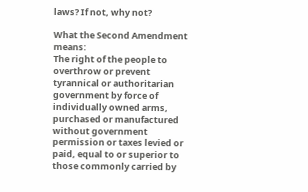laws? If not, why not?

What the Second Amendment means:
The right of the people to overthrow or prevent tyrannical or authoritarian government by force of individually owned arms, purchased or manufactured without government permission or taxes levied or paid, equal to or superior to those commonly carried by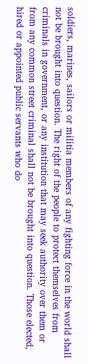soldiers, marines, sailors or militia members of any fighting force in the world shall not be brought into question. The right of the people to protect themselves from criminals in government, or any institution that may seek authority over them or from any common street criminal shall not be brought into question. Those elected, hired or appointed public servants who do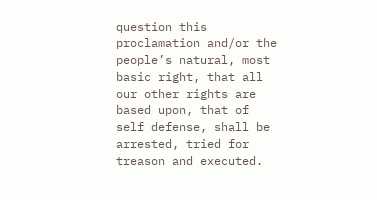question this proclamation and/or the people’s natural, most basic right, that all our other rights are based upon, that of self defense, shall be arrested, tried for treason and executed.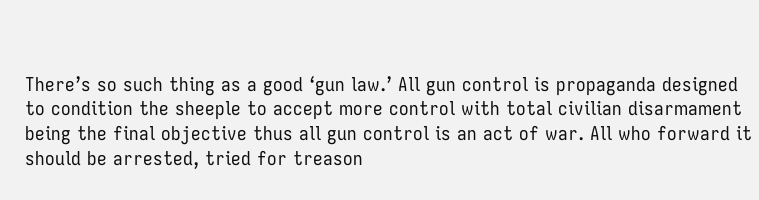There’s so such thing as a good ‘gun law.’ All gun control is propaganda designed to condition the sheeple to accept more control with total civilian disarmament being the final objective thus all gun control is an act of war. All who forward it should be arrested, tried for treason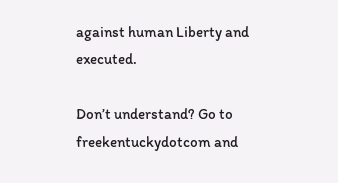against human Liberty and executed.

Don’t understand? Go to freekentuckydotcom and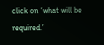click on ‘what will be required.’